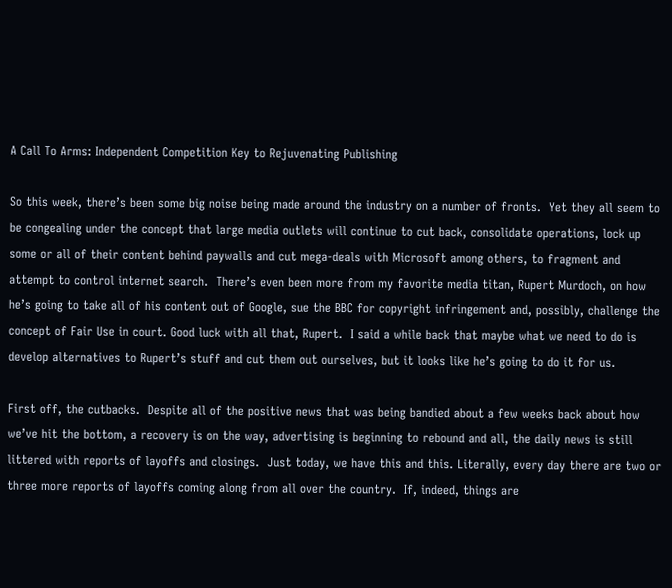A Call To Arms: Independent Competition Key to Rejuvenating Publishing

So this week, there’s been some big noise being made around the industry on a number of fronts.  Yet they all seem to be congealing under the concept that large media outlets will continue to cut back, consolidate operations, lock up some or all of their content behind paywalls and cut mega-deals with Microsoft among others, to fragment and attempt to control internet search.  There’s even been more from my favorite media titan, Rupert Murdoch, on how he’s going to take all of his content out of Google, sue the BBC for copyright infringement and, possibly, challenge the concept of Fair Use in court. Good luck with all that, Rupert.  I said a while back that maybe what we need to do is develop alternatives to Rupert’s stuff and cut them out ourselves, but it looks like he’s going to do it for us.

First off, the cutbacks.  Despite all of the positive news that was being bandied about a few weeks back about how we’ve hit the bottom, a recovery is on the way, advertising is beginning to rebound and all, the daily news is still littered with reports of layoffs and closings.  Just today, we have this and this. Literally, every day there are two or three more reports of layoffs coming along from all over the country.  If, indeed, things are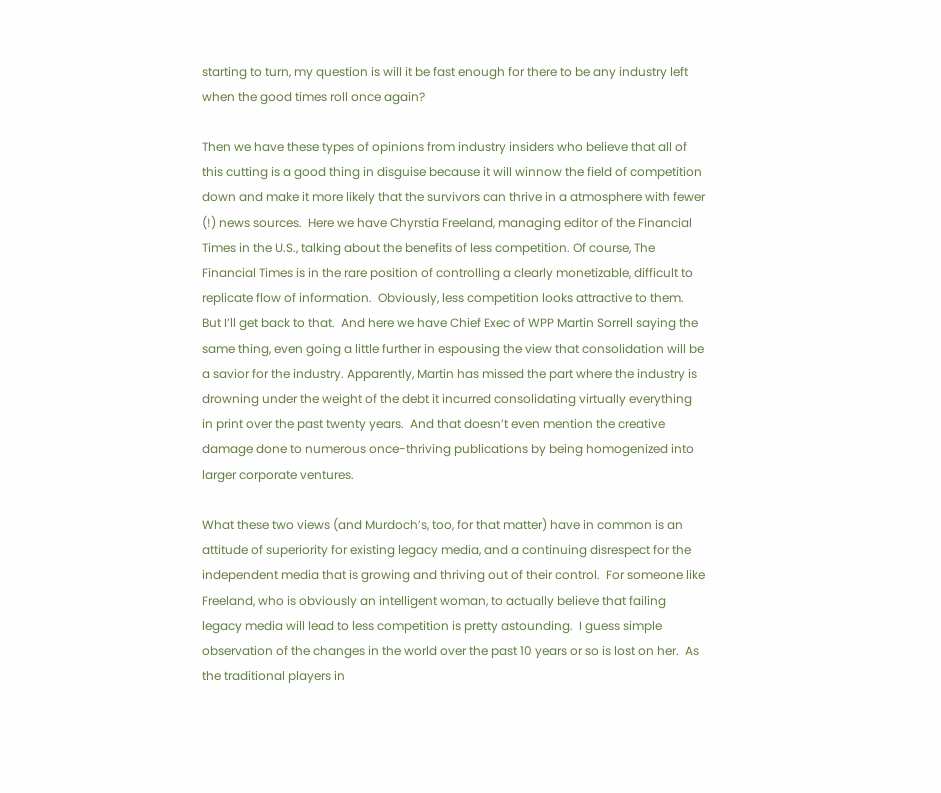starting to turn, my question is will it be fast enough for there to be any industry left when the good times roll once again?

Then we have these types of opinions from industry insiders who believe that all of this cutting is a good thing in disguise because it will winnow the field of competition down and make it more likely that the survivors can thrive in a atmosphere with fewer (!) news sources.  Here we have Chyrstia Freeland, managing editor of the Financial Times in the U.S., talking about the benefits of less competition. Of course, The Financial Times is in the rare position of controlling a clearly monetizable, difficult to replicate flow of information.  Obviously, less competition looks attractive to them.  But I’ll get back to that.  And here we have Chief Exec of WPP Martin Sorrell saying the same thing, even going a little further in espousing the view that consolidation will be a savior for the industry. Apparently, Martin has missed the part where the industry is drowning under the weight of the debt it incurred consolidating virtually everything in print over the past twenty years.  And that doesn’t even mention the creative damage done to numerous once-thriving publications by being homogenized into larger corporate ventures.

What these two views (and Murdoch’s, too, for that matter) have in common is an attitude of superiority for existing legacy media, and a continuing disrespect for the independent media that is growing and thriving out of their control.  For someone like Freeland, who is obviously an intelligent woman, to actually believe that failing legacy media will lead to less competition is pretty astounding.  I guess simple observation of the changes in the world over the past 10 years or so is lost on her.  As the traditional players in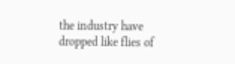the industry have dropped like flies of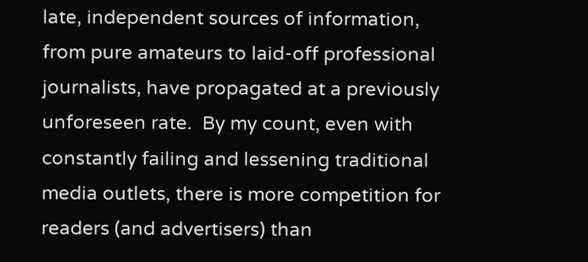late, independent sources of information, from pure amateurs to laid-off professional journalists, have propagated at a previously unforeseen rate.  By my count, even with constantly failing and lessening traditional media outlets, there is more competition for readers (and advertisers) than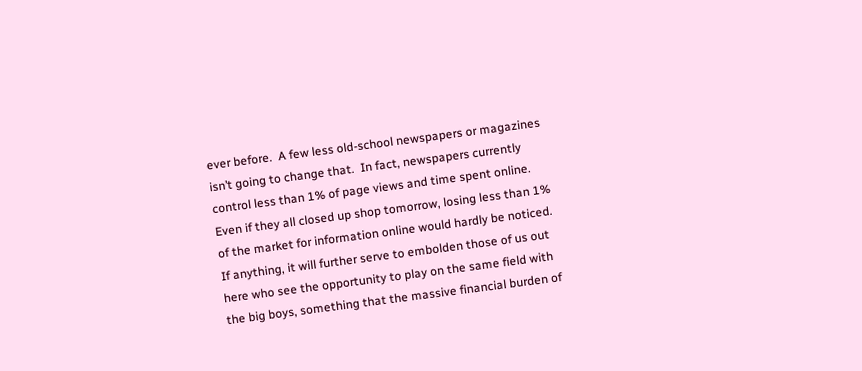ever before.  A few less old-school newspapers or magazines isn’t going to change that.  In fact, newspapers currently control less than 1% of page views and time spent online. Even if they all closed up shop tomorrow, losing less than 1% of the market for information online would hardly be noticed.  If anything, it will further serve to embolden those of us out here who see the opportunity to play on the same field with the big boys, something that the massive financial burden of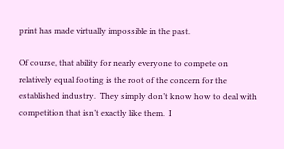print has made virtually impossible in the past.

Of course, that ability for nearly everyone to compete on relatively equal footing is the root of the concern for the established industry.  They simply don’t know how to deal with competition that isn’t exactly like them.  I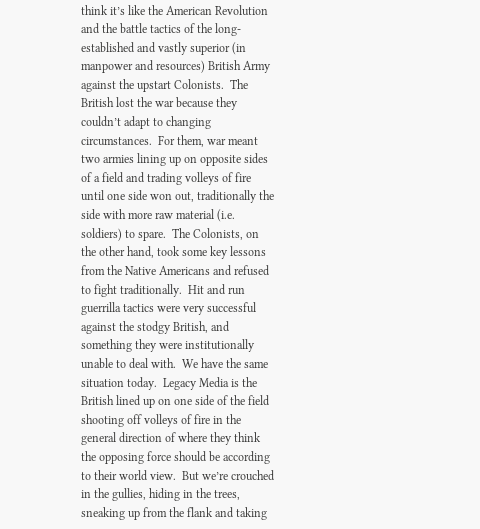think it’s like the American Revolution and the battle tactics of the long-established and vastly superior (in manpower and resources) British Army against the upstart Colonists.  The British lost the war because they couldn’t adapt to changing circumstances.  For them, war meant two armies lining up on opposite sides of a field and trading volleys of fire until one side won out, traditionally the side with more raw material (i.e. soldiers) to spare.  The Colonists, on the other hand, took some key lessons from the Native Americans and refused to fight traditionally.  Hit and run guerrilla tactics were very successful against the stodgy British, and something they were institutionally unable to deal with.  We have the same situation today.  Legacy Media is the British lined up on one side of the field shooting off volleys of fire in the general direction of where they think the opposing force should be according to their world view.  But we’re crouched in the gullies, hiding in the trees, sneaking up from the flank and taking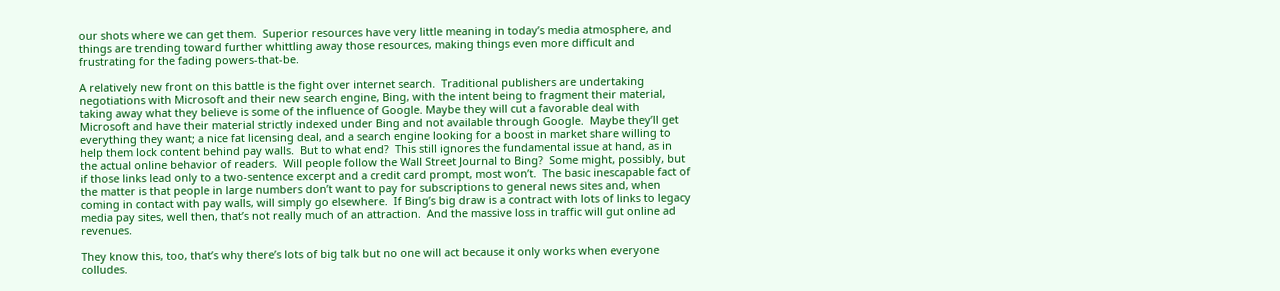our shots where we can get them.  Superior resources have very little meaning in today’s media atmosphere, and things are trending toward further whittling away those resources, making things even more difficult and frustrating for the fading powers-that-be.

A relatively new front on this battle is the fight over internet search.  Traditional publishers are undertaking negotiations with Microsoft and their new search engine, Bing, with the intent being to fragment their material, taking away what they believe is some of the influence of Google. Maybe they will cut a favorable deal with Microsoft and have their material strictly indexed under Bing and not available through Google.  Maybe they’ll get everything they want; a nice fat licensing deal, and a search engine looking for a boost in market share willing to help them lock content behind pay walls.  But to what end?  This still ignores the fundamental issue at hand, as in the actual online behavior of readers.  Will people follow the Wall Street Journal to Bing?  Some might, possibly, but if those links lead only to a two-sentence excerpt and a credit card prompt, most won’t.  The basic inescapable fact of the matter is that people in large numbers don’t want to pay for subscriptions to general news sites and, when coming in contact with pay walls, will simply go elsewhere.  If Bing’s big draw is a contract with lots of links to legacy media pay sites, well then, that’s not really much of an attraction.  And the massive loss in traffic will gut online ad revenues.

They know this, too, that’s why there’s lots of big talk but no one will act because it only works when everyone colludes.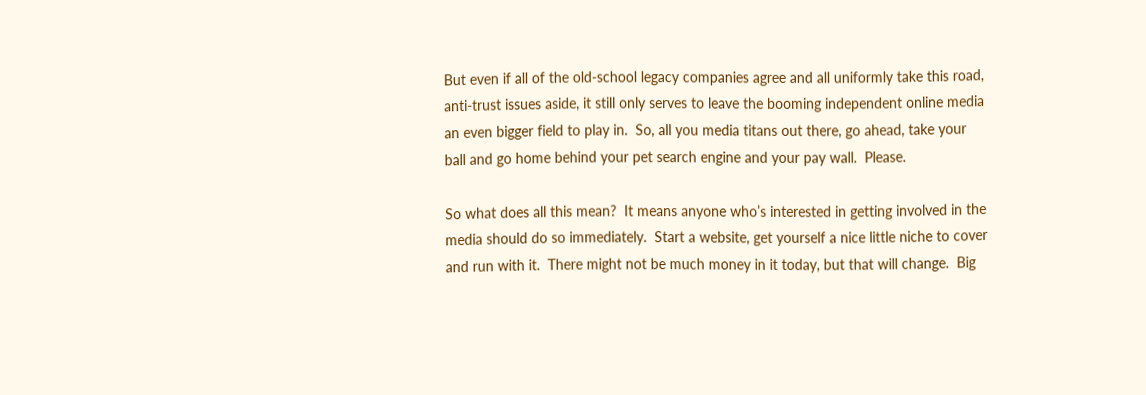But even if all of the old-school legacy companies agree and all uniformly take this road, anti-trust issues aside, it still only serves to leave the booming independent online media an even bigger field to play in.  So, all you media titans out there, go ahead, take your ball and go home behind your pet search engine and your pay wall.  Please.

So what does all this mean?  It means anyone who’s interested in getting involved in the media should do so immediately.  Start a website, get yourself a nice little niche to cover and run with it.  There might not be much money in it today, but that will change.  Big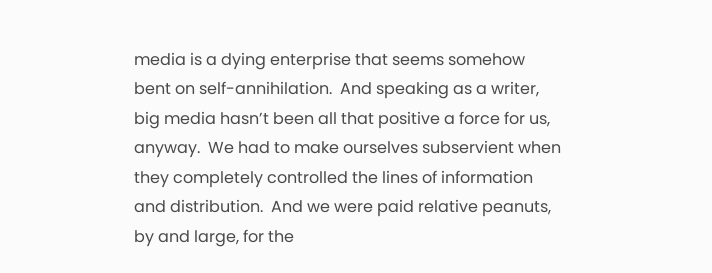media is a dying enterprise that seems somehow bent on self-annihilation.  And speaking as a writer, big media hasn’t been all that positive a force for us, anyway.  We had to make ourselves subservient when they completely controlled the lines of information and distribution.  And we were paid relative peanuts, by and large, for the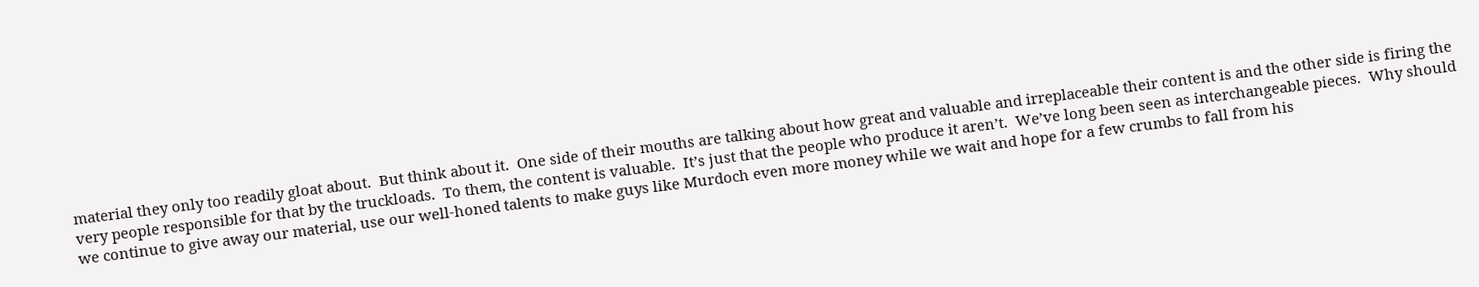material they only too readily gloat about.  But think about it.  One side of their mouths are talking about how great and valuable and irreplaceable their content is and the other side is firing the very people responsible for that by the truckloads.  To them, the content is valuable.  It’s just that the people who produce it aren’t.  We’ve long been seen as interchangeable pieces.  Why should we continue to give away our material, use our well-honed talents to make guys like Murdoch even more money while we wait and hope for a few crumbs to fall from his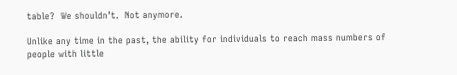table?  We shouldn’t.  Not anymore.

Unlike any time in the past, the ability for individuals to reach mass numbers of people with little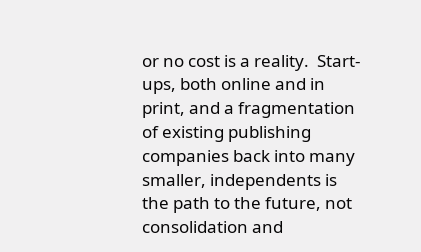or no cost is a reality.  Start-ups, both online and in print, and a fragmentation of existing publishing companies back into many smaller, independents is the path to the future, not consolidation and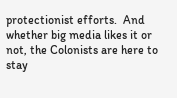protectionist efforts.  And whether big media likes it or not, the Colonists are here to stay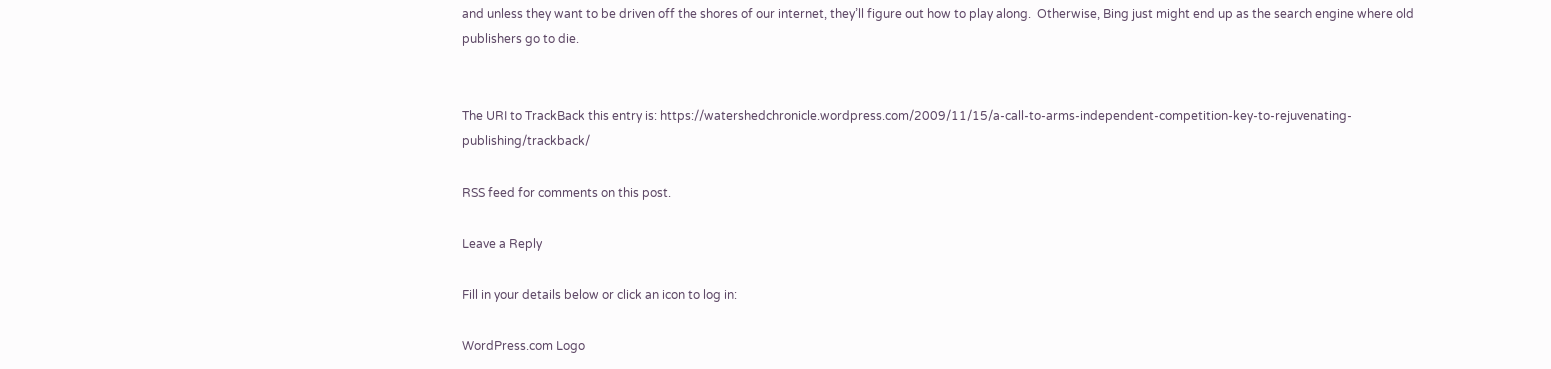and unless they want to be driven off the shores of our internet, they’ll figure out how to play along.  Otherwise, Bing just might end up as the search engine where old publishers go to die.


The URI to TrackBack this entry is: https://watershedchronicle.wordpress.com/2009/11/15/a-call-to-arms-independent-competition-key-to-rejuvenating-publishing/trackback/

RSS feed for comments on this post.

Leave a Reply

Fill in your details below or click an icon to log in:

WordPress.com Logo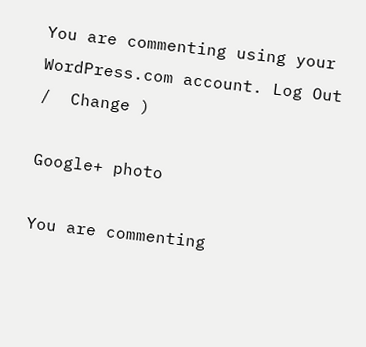You are commenting using your WordPress.com account. Log Out /  Change )

Google+ photo

You are commenting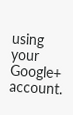using your Google+ account.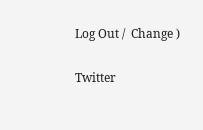Log Out /  Change )

Twitter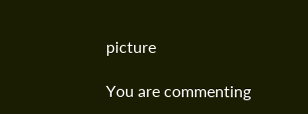picture

You are commenting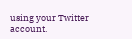using your Twitter account.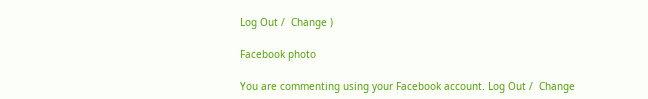Log Out /  Change )

Facebook photo

You are commenting using your Facebook account. Log Out /  Change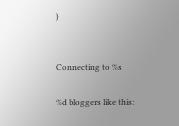)


Connecting to %s

%d bloggers like this: